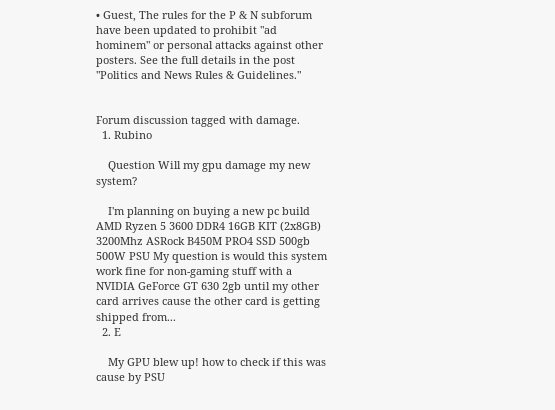• Guest, The rules for the P & N subforum have been updated to prohibit "ad hominem" or personal attacks against other posters. See the full details in the post "Politics and News Rules & Guidelines."


Forum discussion tagged with damage.
  1. Rubino

    Question Will my gpu damage my new system?

    I'm planning on buying a new pc build AMD Ryzen 5 3600 DDR4 16GB KIT (2x8GB) 3200Mhz ASRock B450M PRO4 SSD 500gb 500W PSU My question is would this system work fine for non-gaming stuff with a NVIDIA GeForce GT 630 2gb until my other card arrives cause the other card is getting shipped from...
  2. E

    My GPU blew up! how to check if this was cause by PSU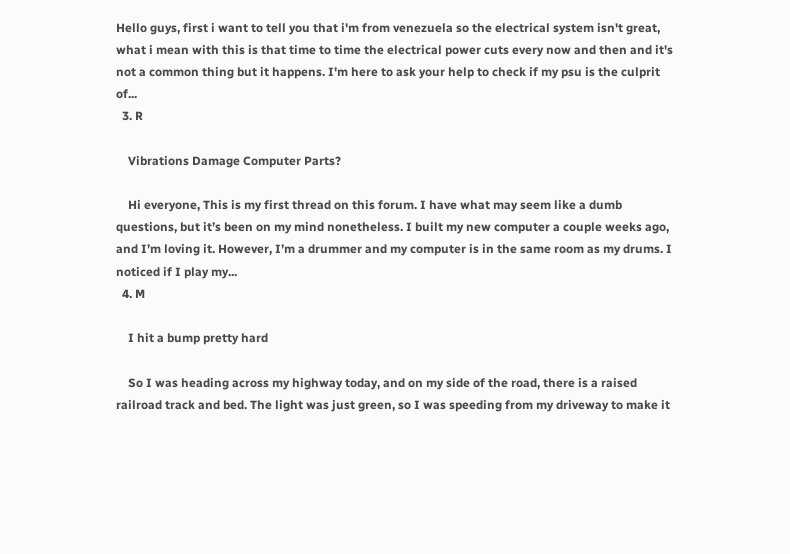Hello guys, first i want to tell you that i'm from venezuela so the electrical system isn't great, what i mean with this is that time to time the electrical power cuts every now and then and it's not a common thing but it happens. I'm here to ask your help to check if my psu is the culprit of...
  3. R

    Vibrations Damage Computer Parts?

    Hi everyone, This is my first thread on this forum. I have what may seem like a dumb questions, but it’s been on my mind nonetheless. I built my new computer a couple weeks ago, and I’m loving it. However, I’m a drummer and my computer is in the same room as my drums. I noticed if I play my...
  4. M

    I hit a bump pretty hard

    So I was heading across my highway today, and on my side of the road, there is a raised railroad track and bed. The light was just green, so I was speeding from my driveway to make it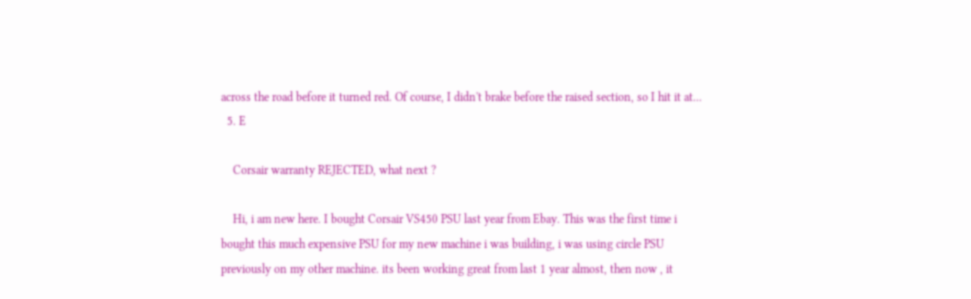across the road before it turned red. Of course, I didn't brake before the raised section, so I hit it at...
  5. E

    Corsair warranty REJECTED, what next ?

    Hi, i am new here. I bought Corsair VS450 PSU last year from Ebay. This was the first time i bought this much expensive PSU for my new machine i was building, i was using circle PSU previously on my other machine. its been working great from last 1 year almost, then now , it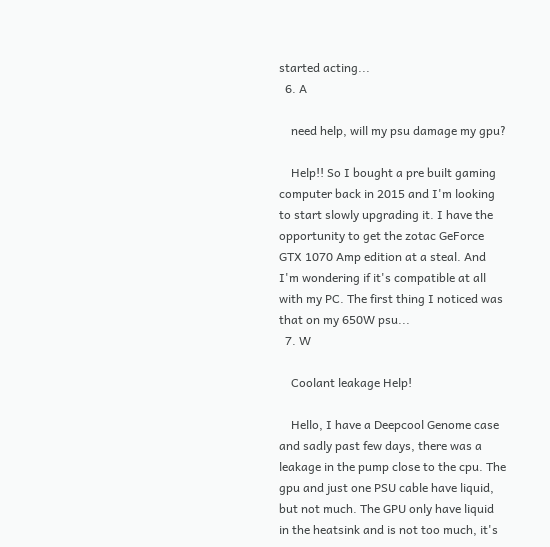started acting...
  6. A

    need help, will my psu damage my gpu?

    Help!! So I bought a pre built gaming computer back in 2015 and I'm looking to start slowly upgrading it. I have the opportunity to get the zotac GeForce GTX 1070 Amp edition at a steal. And I'm wondering if it's compatible at all with my PC. The first thing I noticed was that on my 650W psu...
  7. W

    Coolant leakage Help!

    Hello, I have a Deepcool Genome case and sadly past few days, there was a leakage in the pump close to the cpu. The gpu and just one PSU cable have liquid, but not much. The GPU only have liquid in the heatsink and is not too much, it's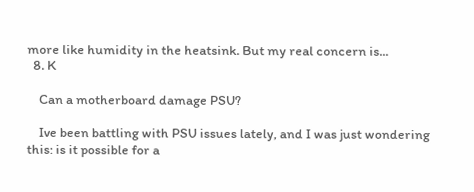more like humidity in the heatsink. But my real concern is...
  8. K

    Can a motherboard damage PSU?

    Ive been battling with PSU issues lately, and I was just wondering this: is it possible for a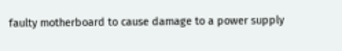faulty motherboard to cause damage to a power supply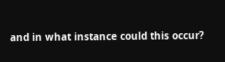and in what instance could this occur?